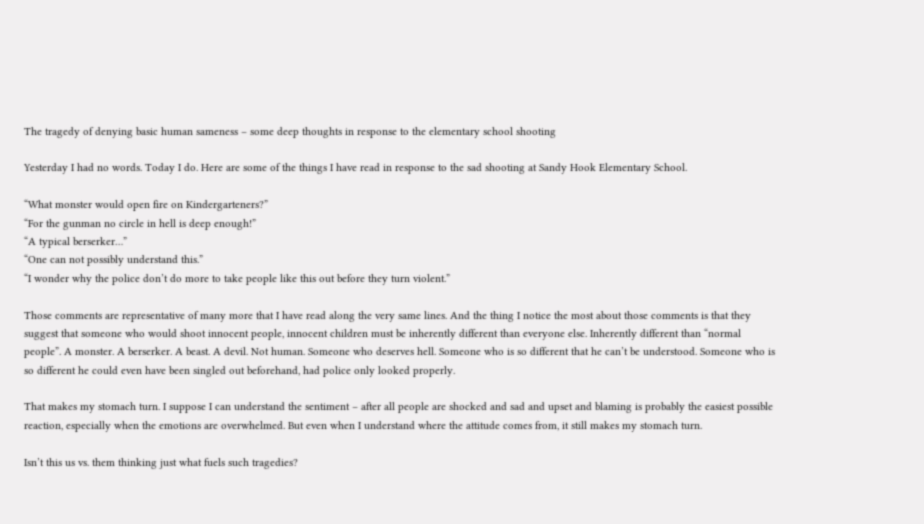The tragedy of denying basic human sameness – some deep thoughts in response to the elementary school shooting

Yesterday I had no words. Today I do. Here are some of the things I have read in response to the sad shooting at Sandy Hook Elementary School.

“What monster would open fire on Kindergarteners?”
“For the gunman no circle in hell is deep enough!”
“A typical berserker…”
“One can not possibly understand this.”
“I wonder why the police don’t do more to take people like this out before they turn violent.”

Those comments are representative of many more that I have read along the very same lines. And the thing I notice the most about those comments is that they suggest that someone who would shoot innocent people, innocent children must be inherently different than everyone else. Inherently different than “normal people”. A monster. A berserker. A beast. A devil. Not human. Someone who deserves hell. Someone who is so different that he can’t be understood. Someone who is so different he could even have been singled out beforehand, had police only looked properly.

That makes my stomach turn. I suppose I can understand the sentiment – after all people are shocked and sad and upset and blaming is probably the easiest possible reaction, especially when the emotions are overwhelmed. But even when I understand where the attitude comes from, it still makes my stomach turn.

Isn’t this us vs. them thinking just what fuels such tragedies?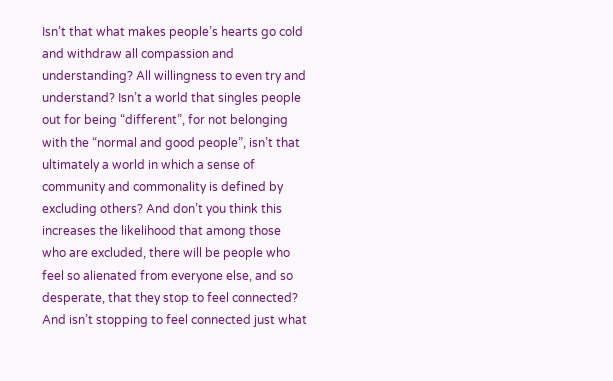Isn’t that what makes people’s hearts go cold and withdraw all compassion and understanding? All willingness to even try and understand? Isn’t a world that singles people out for being “different”, for not belonging with the “normal and good people”, isn’t that ultimately a world in which a sense of community and commonality is defined by excluding others? And don’t you think this increases the likelihood that among those who are excluded, there will be people who feel so alienated from everyone else, and so desperate, that they stop to feel connected? And isn’t stopping to feel connected just what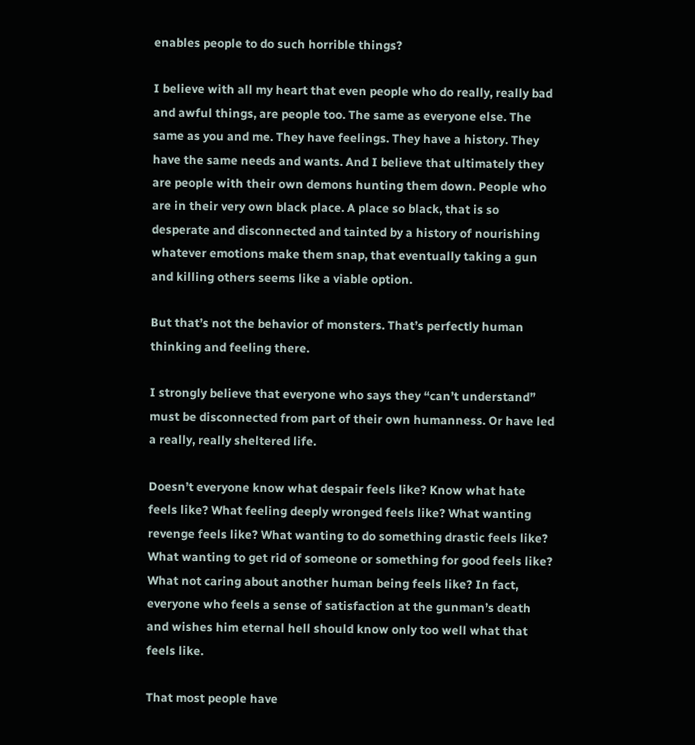enables people to do such horrible things?

I believe with all my heart that even people who do really, really bad and awful things, are people too. The same as everyone else. The same as you and me. They have feelings. They have a history. They have the same needs and wants. And I believe that ultimately they are people with their own demons hunting them down. People who are in their very own black place. A place so black, that is so desperate and disconnected and tainted by a history of nourishing whatever emotions make them snap, that eventually taking a gun and killing others seems like a viable option.

But that’s not the behavior of monsters. That’s perfectly human thinking and feeling there.

I strongly believe that everyone who says they “can’t understand” must be disconnected from part of their own humanness. Or have led a really, really sheltered life.

Doesn’t everyone know what despair feels like? Know what hate feels like? What feeling deeply wronged feels like? What wanting revenge feels like? What wanting to do something drastic feels like? What wanting to get rid of someone or something for good feels like? What not caring about another human being feels like? In fact, everyone who feels a sense of satisfaction at the gunman’s death and wishes him eternal hell should know only too well what that feels like.

That most people have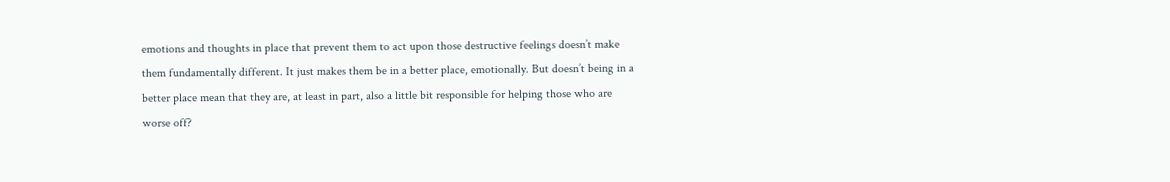emotions and thoughts in place that prevent them to act upon those destructive feelings doesn’t make them fundamentally different. It just makes them be in a better place, emotionally. But doesn’t being in a better place mean that they are, at least in part, also a little bit responsible for helping those who are worse off?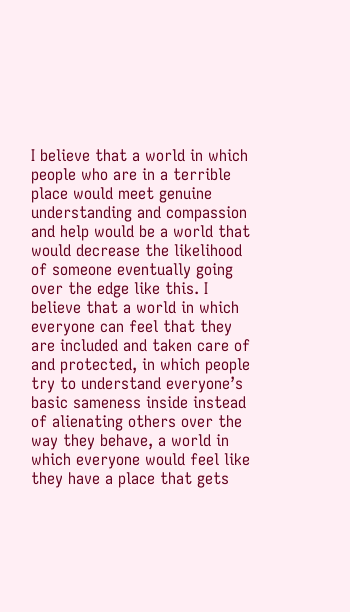I believe that a world in which people who are in a terrible place would meet genuine understanding and compassion and help would be a world that would decrease the likelihood of someone eventually going over the edge like this. I believe that a world in which everyone can feel that they are included and taken care of and protected, in which people try to understand everyone’s basic sameness inside instead of alienating others over the way they behave, a world in which everyone would feel like they have a place that gets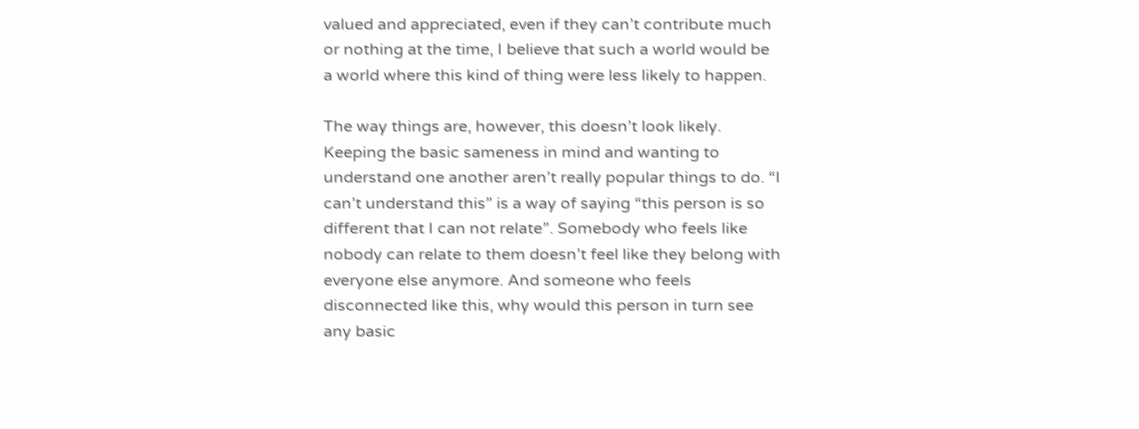valued and appreciated, even if they can’t contribute much or nothing at the time, I believe that such a world would be a world where this kind of thing were less likely to happen.

The way things are, however, this doesn’t look likely. Keeping the basic sameness in mind and wanting to understand one another aren’t really popular things to do. “I can’t understand this” is a way of saying “this person is so different that I can not relate”. Somebody who feels like nobody can relate to them doesn’t feel like they belong with everyone else anymore. And someone who feels disconnected like this, why would this person in turn see any basic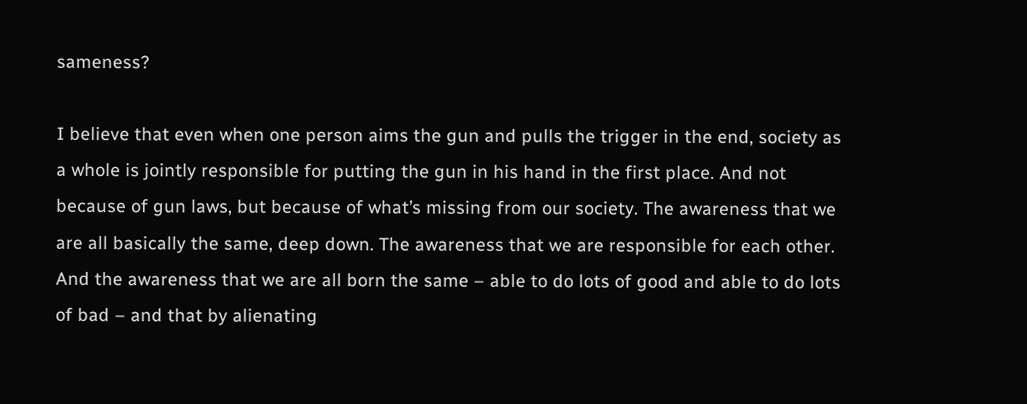sameness?

I believe that even when one person aims the gun and pulls the trigger in the end, society as a whole is jointly responsible for putting the gun in his hand in the first place. And not because of gun laws, but because of what’s missing from our society. The awareness that we are all basically the same, deep down. The awareness that we are responsible for each other. And the awareness that we are all born the same – able to do lots of good and able to do lots of bad – and that by alienating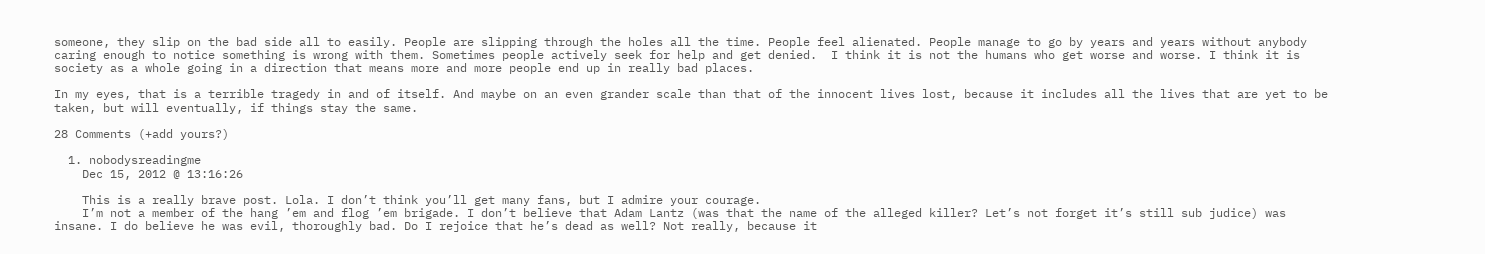someone, they slip on the bad side all to easily. People are slipping through the holes all the time. People feel alienated. People manage to go by years and years without anybody caring enough to notice something is wrong with them. Sometimes people actively seek for help and get denied.  I think it is not the humans who get worse and worse. I think it is society as a whole going in a direction that means more and more people end up in really bad places.

In my eyes, that is a terrible tragedy in and of itself. And maybe on an even grander scale than that of the innocent lives lost, because it includes all the lives that are yet to be taken, but will eventually, if things stay the same.

28 Comments (+add yours?)

  1. nobodysreadingme
    Dec 15, 2012 @ 13:16:26

    This is a really brave post. Lola. I don’t think you’ll get many fans, but I admire your courage.
    I’m not a member of the hang ’em and flog ’em brigade. I don’t believe that Adam Lantz (was that the name of the alleged killer? Let’s not forget it’s still sub judice) was insane. I do believe he was evil, thoroughly bad. Do I rejoice that he’s dead as well? Not really, because it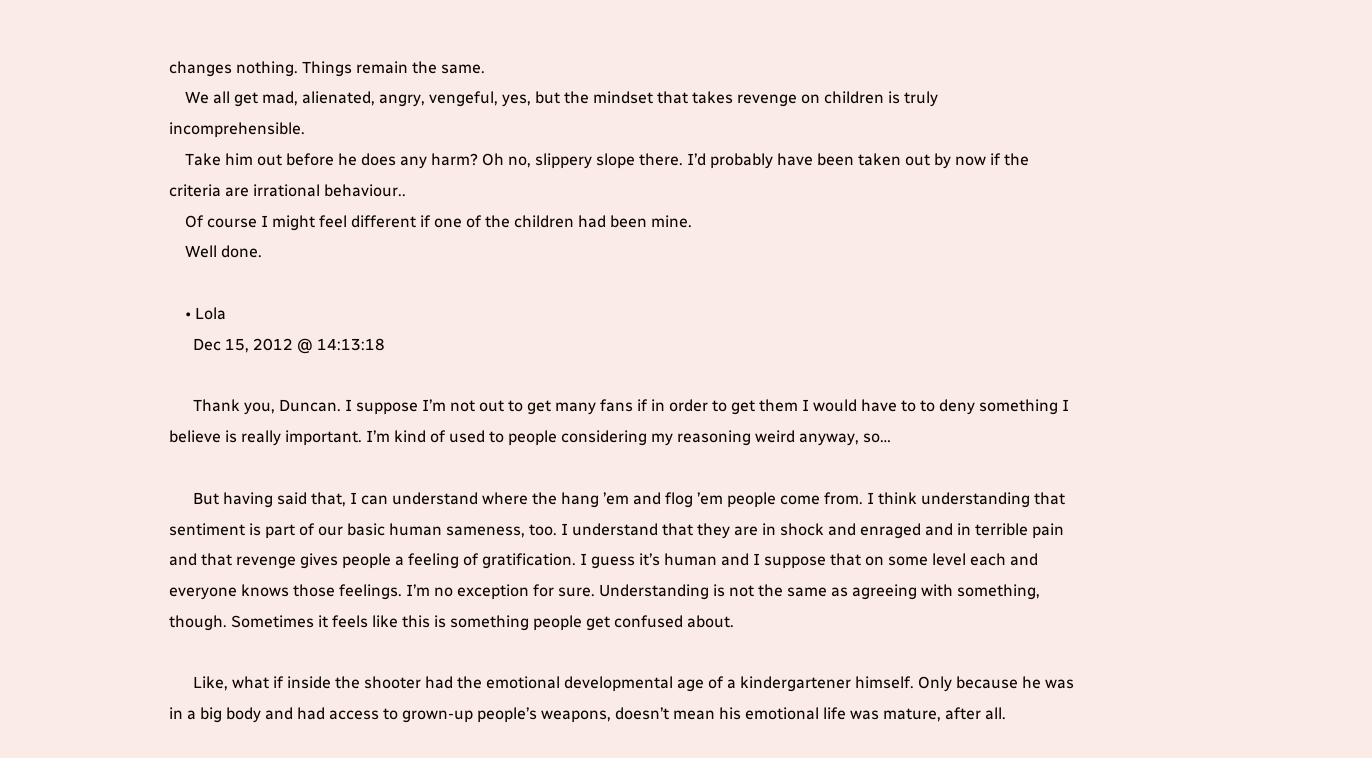changes nothing. Things remain the same.
    We all get mad, alienated, angry, vengeful, yes, but the mindset that takes revenge on children is truly incomprehensible.
    Take him out before he does any harm? Oh no, slippery slope there. I’d probably have been taken out by now if the criteria are irrational behaviour..
    Of course I might feel different if one of the children had been mine.
    Well done.

    • Lola
      Dec 15, 2012 @ 14:13:18

      Thank you, Duncan. I suppose I’m not out to get many fans if in order to get them I would have to to deny something I believe is really important. I’m kind of used to people considering my reasoning weird anyway, so…

      But having said that, I can understand where the hang ’em and flog ’em people come from. I think understanding that sentiment is part of our basic human sameness, too. I understand that they are in shock and enraged and in terrible pain and that revenge gives people a feeling of gratification. I guess it’s human and I suppose that on some level each and everyone knows those feelings. I’m no exception for sure. Understanding is not the same as agreeing with something, though. Sometimes it feels like this is something people get confused about.

      Like, what if inside the shooter had the emotional developmental age of a kindergartener himself. Only because he was in a big body and had access to grown-up people’s weapons, doesn’t mean his emotional life was mature, after all.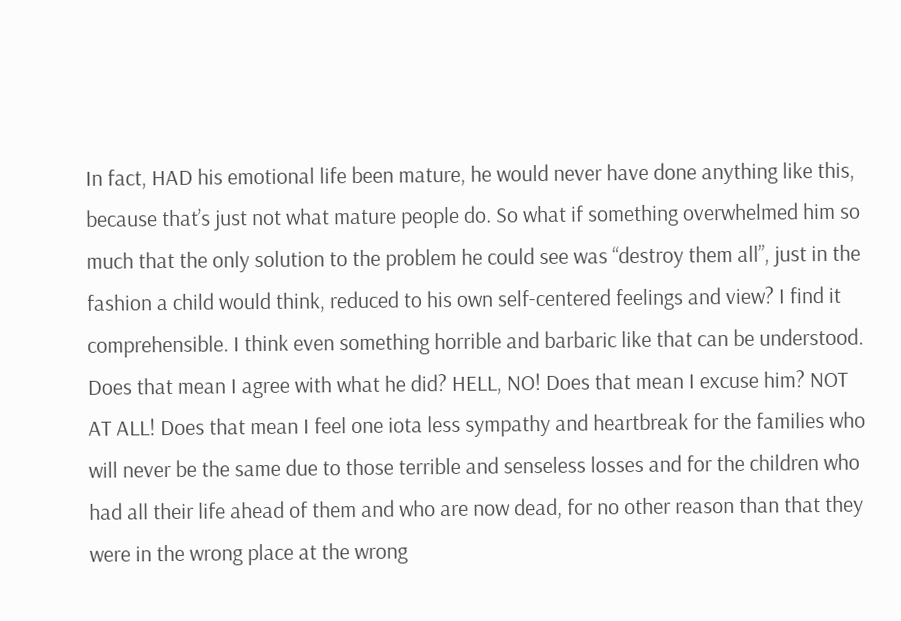In fact, HAD his emotional life been mature, he would never have done anything like this, because that’s just not what mature people do. So what if something overwhelmed him so much that the only solution to the problem he could see was “destroy them all”, just in the fashion a child would think, reduced to his own self-centered feelings and view? I find it comprehensible. I think even something horrible and barbaric like that can be understood. Does that mean I agree with what he did? HELL, NO! Does that mean I excuse him? NOT AT ALL! Does that mean I feel one iota less sympathy and heartbreak for the families who will never be the same due to those terrible and senseless losses and for the children who had all their life ahead of them and who are now dead, for no other reason than that they were in the wrong place at the wrong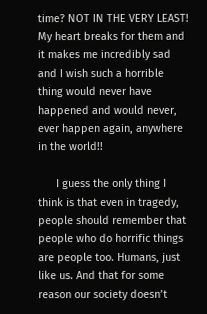time? NOT IN THE VERY LEAST! My heart breaks for them and it makes me incredibly sad and I wish such a horrible thing would never have happened and would never, ever happen again, anywhere in the world!!

      I guess the only thing I think is that even in tragedy, people should remember that people who do horrific things are people too. Humans, just like us. And that for some reason our society doesn’t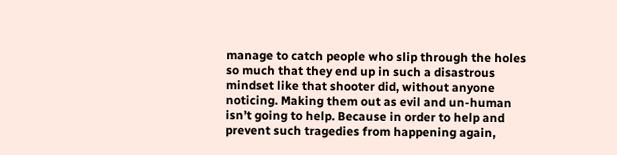manage to catch people who slip through the holes so much that they end up in such a disastrous mindset like that shooter did, without anyone noticing. Making them out as evil and un-human isn’t going to help. Because in order to help and prevent such tragedies from happening again,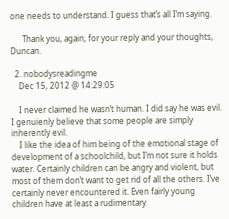one needs to understand. I guess that’s all I’m saying.

      Thank you, again, for your reply and your thoughts, Duncan.

  2. nobodysreadingme
    Dec 15, 2012 @ 14:29:05

    I never claimed he wasn’t human. I did say he was evil. I genuienly believe that some people are simply inherently evil.
    I like the idea of him being of the emotional stage of development of a schoolchild, but I’m not sure it holds water. Certainly children can be angry and violent, but most of them don’t want to get rid of all the others. I’ve certainly never encountered it. Even fairly young children have at least a rudimentary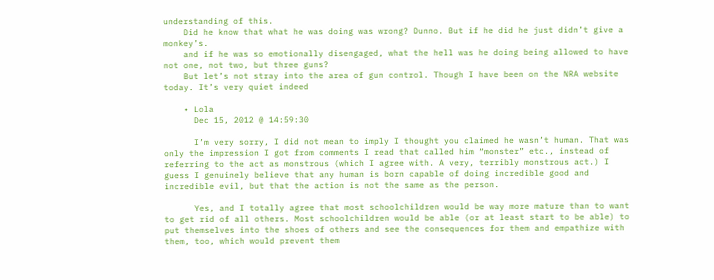understanding of this.
    Did he know that what he was doing was wrong? Dunno. But if he did he just didn’t give a monkey’s.
    and if he was so emotionally disengaged, what the hell was he doing being allowed to have not one, not two, but three guns?
    But let’s not stray into the area of gun control. Though I have been on the NRA website today. It’s very quiet indeed

    • Lola
      Dec 15, 2012 @ 14:59:30

      I’m very sorry, I did not mean to imply I thought you claimed he wasn’t human. That was only the impression I got from comments I read that called him “monster” etc., instead of referring to the act as monstrous (which I agree with. A very, terribly monstrous act.) I guess I genuinely believe that any human is born capable of doing incredible good and incredible evil, but that the action is not the same as the person.

      Yes, and I totally agree that most schoolchildren would be way more mature than to want to get rid of all others. Most schoolchildren would be able (or at least start to be able) to put themselves into the shoes of others and see the consequences for them and empathize with them, too, which would prevent them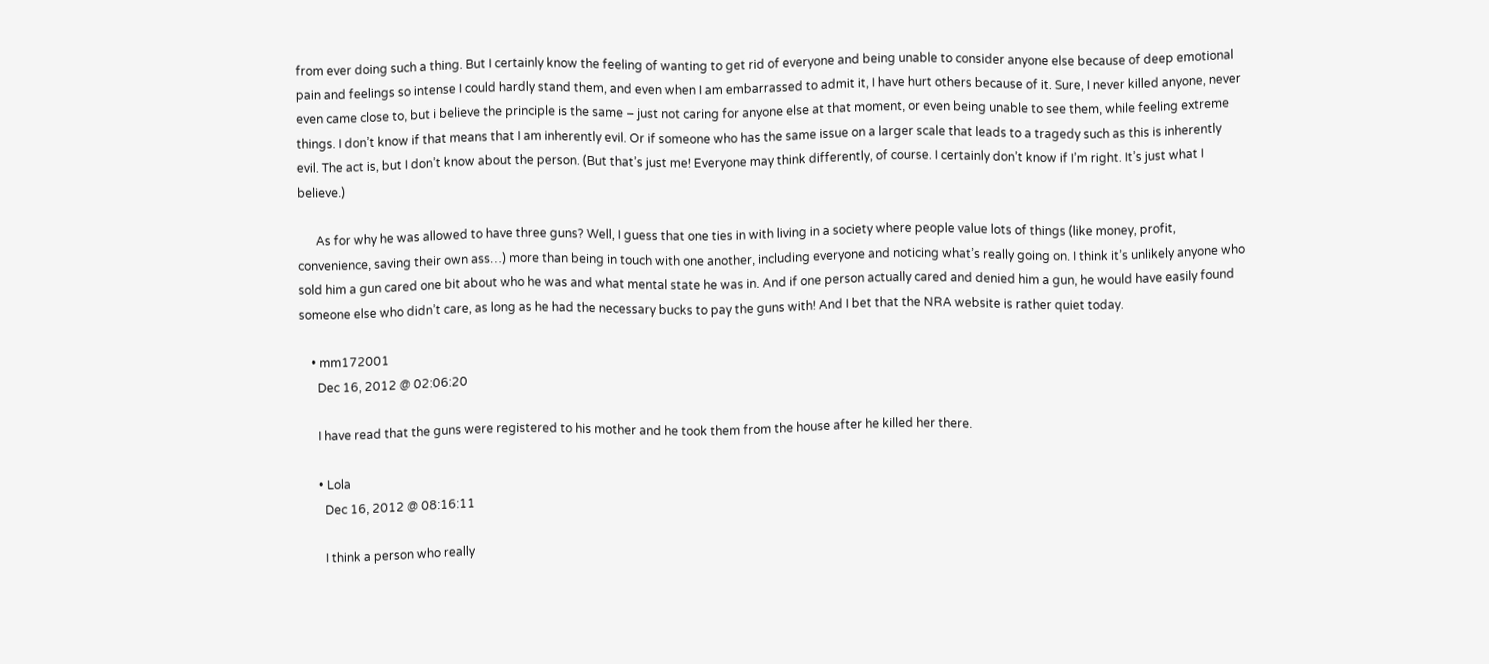from ever doing such a thing. But I certainly know the feeling of wanting to get rid of everyone and being unable to consider anyone else because of deep emotional pain and feelings so intense I could hardly stand them, and even when I am embarrassed to admit it, I have hurt others because of it. Sure, I never killed anyone, never even came close to, but i believe the principle is the same – just not caring for anyone else at that moment, or even being unable to see them, while feeling extreme things. I don’t know if that means that I am inherently evil. Or if someone who has the same issue on a larger scale that leads to a tragedy such as this is inherently evil. The act is, but I don’t know about the person. (But that’s just me! Everyone may think differently, of course. I certainly don’t know if I’m right. It’s just what I believe.)

      As for why he was allowed to have three guns? Well, I guess that one ties in with living in a society where people value lots of things (like money, profit, convenience, saving their own ass…) more than being in touch with one another, including everyone and noticing what’s really going on. I think it’s unlikely anyone who sold him a gun cared one bit about who he was and what mental state he was in. And if one person actually cared and denied him a gun, he would have easily found someone else who didn’t care, as long as he had the necessary bucks to pay the guns with! And I bet that the NRA website is rather quiet today.

    • mm172001
      Dec 16, 2012 @ 02:06:20

      I have read that the guns were registered to his mother and he took them from the house after he killed her there.

      • Lola
        Dec 16, 2012 @ 08:16:11

        I think a person who really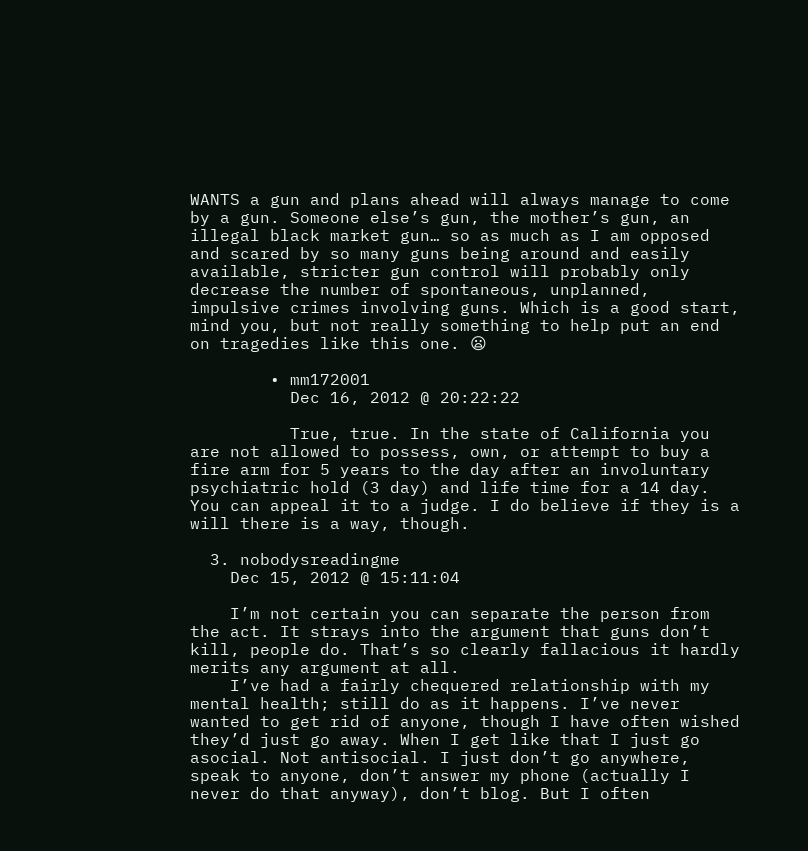WANTS a gun and plans ahead will always manage to come by a gun. Someone else’s gun, the mother’s gun, an illegal black market gun… so as much as I am opposed and scared by so many guns being around and easily available, stricter gun control will probably only decrease the number of spontaneous, unplanned, impulsive crimes involving guns. Which is a good start, mind you, but not really something to help put an end on tragedies like this one. 😦

        • mm172001
          Dec 16, 2012 @ 20:22:22

          True, true. In the state of California you are not allowed to possess, own, or attempt to buy a fire arm for 5 years to the day after an involuntary psychiatric hold (3 day) and life time for a 14 day. You can appeal it to a judge. I do believe if they is a will there is a way, though.

  3. nobodysreadingme
    Dec 15, 2012 @ 15:11:04

    I’m not certain you can separate the person from the act. It strays into the argument that guns don’t kill, people do. That’s so clearly fallacious it hardly merits any argument at all.
    I’ve had a fairly chequered relationship with my mental health; still do as it happens. I’ve never wanted to get rid of anyone, though I have often wished they’d just go away. When I get like that I just go asocial. Not antisocial. I just don’t go anywhere, speak to anyone, don’t answer my phone (actually I never do that anyway), don’t blog. But I often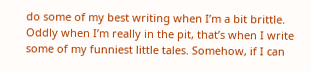do some of my best writing when I’m a bit brittle. Oddly when I’m really in the pit, that’s when I write some of my funniest little tales. Somehow, if I can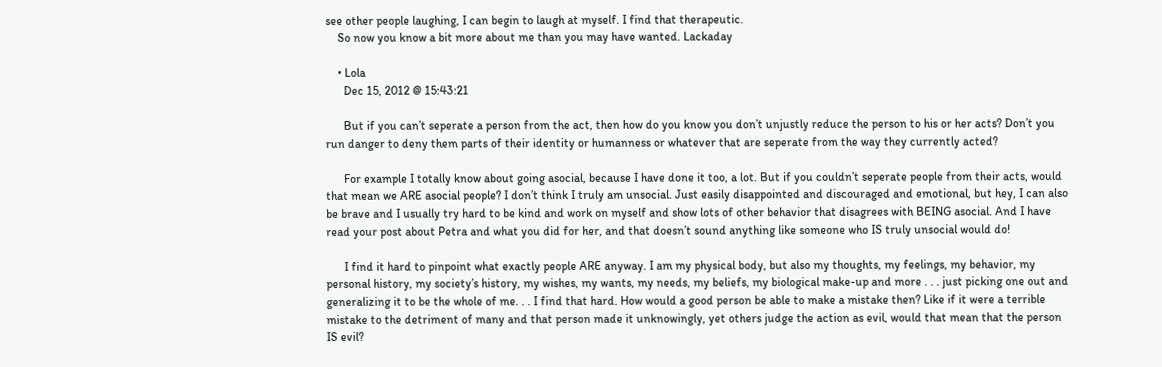see other people laughing, I can begin to laugh at myself. I find that therapeutic.
    So now you know a bit more about me than you may have wanted. Lackaday

    • Lola
      Dec 15, 2012 @ 15:43:21

      But if you can’t seperate a person from the act, then how do you know you don’t unjustly reduce the person to his or her acts? Don’t you run danger to deny them parts of their identity or humanness or whatever that are seperate from the way they currently acted?

      For example I totally know about going asocial, because I have done it too, a lot. But if you couldn’t seperate people from their acts, would that mean we ARE asocial people? I don’t think I truly am unsocial. Just easily disappointed and discouraged and emotional, but hey, I can also be brave and I usually try hard to be kind and work on myself and show lots of other behavior that disagrees with BEING asocial. And I have read your post about Petra and what you did for her, and that doesn’t sound anything like someone who IS truly unsocial would do!

      I find it hard to pinpoint what exactly people ARE anyway. I am my physical body, but also my thoughts, my feelings, my behavior, my personal history, my society’s history, my wishes, my wants, my needs, my beliefs, my biological make-up and more . . . just picking one out and generalizing it to be the whole of me. . . I find that hard. How would a good person be able to make a mistake then? Like if it were a terrible mistake to the detriment of many and that person made it unknowingly, yet others judge the action as evil, would that mean that the person IS evil?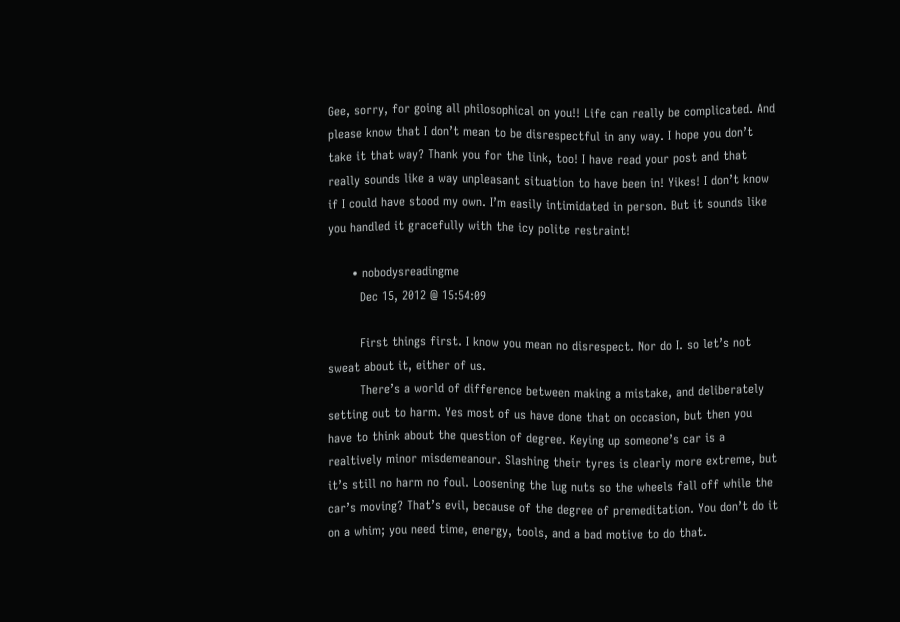Gee, sorry, for going all philosophical on you!! Life can really be complicated. And please know that I don’t mean to be disrespectful in any way. I hope you don’t take it that way? Thank you for the link, too! I have read your post and that really sounds like a way unpleasant situation to have been in! Yikes! I don’t know if I could have stood my own. I’m easily intimidated in person. But it sounds like you handled it gracefully with the icy polite restraint!

      • nobodysreadingme
        Dec 15, 2012 @ 15:54:09

        First things first. I know you mean no disrespect. Nor do I. so let’s not sweat about it, either of us.
        There’s a world of difference between making a mistake, and deliberately setting out to harm. Yes most of us have done that on occasion, but then you have to think about the question of degree. Keying up someone’s car is a realtively minor misdemeanour. Slashing their tyres is clearly more extreme, but it’s still no harm no foul. Loosening the lug nuts so the wheels fall off while the car’s moving? That’s evil, because of the degree of premeditation. You don’t do it on a whim; you need time, energy, tools, and a bad motive to do that.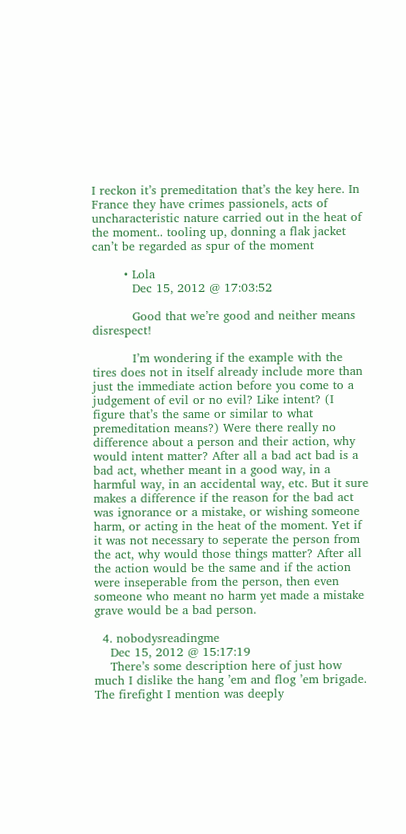I reckon it’s premeditation that’s the key here. In France they have crimes passionels, acts of uncharacteristic nature carried out in the heat of the moment.. tooling up, donning a flak jacket can’t be regarded as spur of the moment

        • Lola
          Dec 15, 2012 @ 17:03:52

          Good that we’re good and neither means disrespect!

          I’m wondering if the example with the tires does not in itself already include more than just the immediate action before you come to a judgement of evil or no evil? Like intent? (I figure that’s the same or similar to what premeditation means?) Were there really no difference about a person and their action, why would intent matter? After all a bad act bad is a bad act, whether meant in a good way, in a harmful way, in an accidental way, etc. But it sure makes a difference if the reason for the bad act was ignorance or a mistake, or wishing someone harm, or acting in the heat of the moment. Yet if it was not necessary to seperate the person from the act, why would those things matter? After all the action would be the same and if the action were inseperable from the person, then even someone who meant no harm yet made a mistake grave would be a bad person.

  4. nobodysreadingme
    Dec 15, 2012 @ 15:17:19
    There’s some description here of just how much I dislike the hang ’em and flog ’em brigade. The firefight I mention was deeply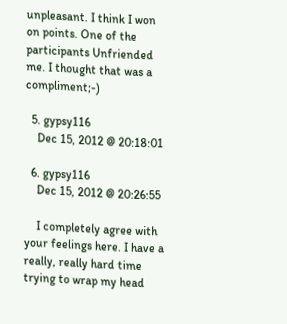unpleasant. I think I won on points. One of the participants Unfriended me. I thought that was a compliment;-)

  5. gypsy116
    Dec 15, 2012 @ 20:18:01

  6. gypsy116
    Dec 15, 2012 @ 20:26:55

    I completely agree with your feelings here. I have a really, really hard time trying to wrap my head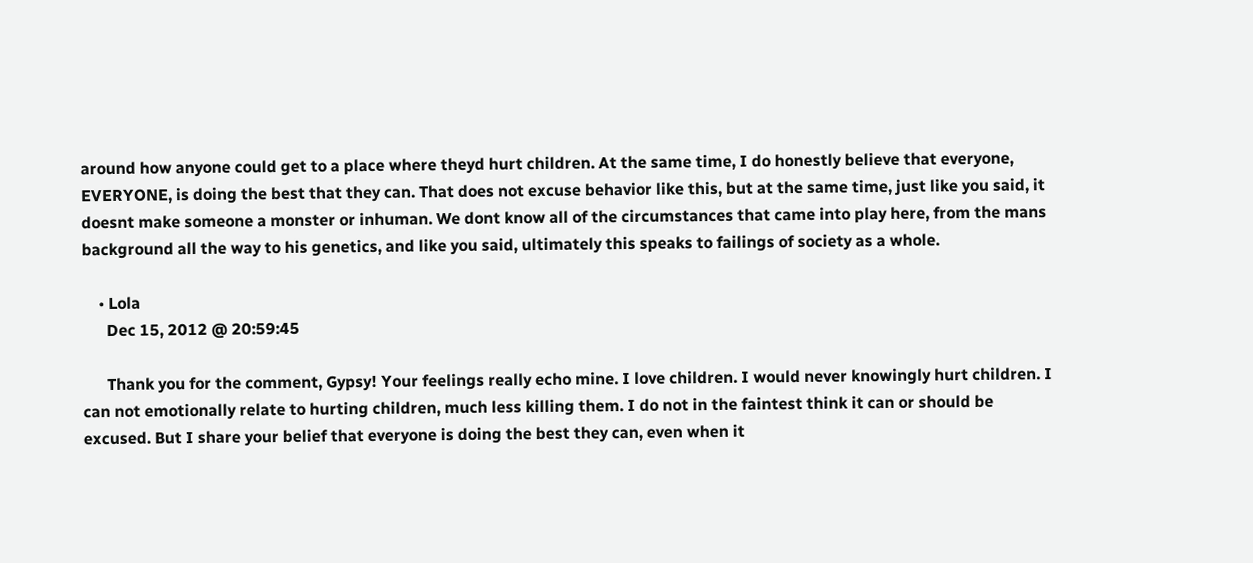around how anyone could get to a place where theyd hurt children. At the same time, I do honestly believe that everyone, EVERYONE, is doing the best that they can. That does not excuse behavior like this, but at the same time, just like you said, it doesnt make someone a monster or inhuman. We dont know all of the circumstances that came into play here, from the mans background all the way to his genetics, and like you said, ultimately this speaks to failings of society as a whole.

    • Lola
      Dec 15, 2012 @ 20:59:45

      Thank you for the comment, Gypsy! Your feelings really echo mine. I love children. I would never knowingly hurt children. I can not emotionally relate to hurting children, much less killing them. I do not in the faintest think it can or should be excused. But I share your belief that everyone is doing the best they can, even when it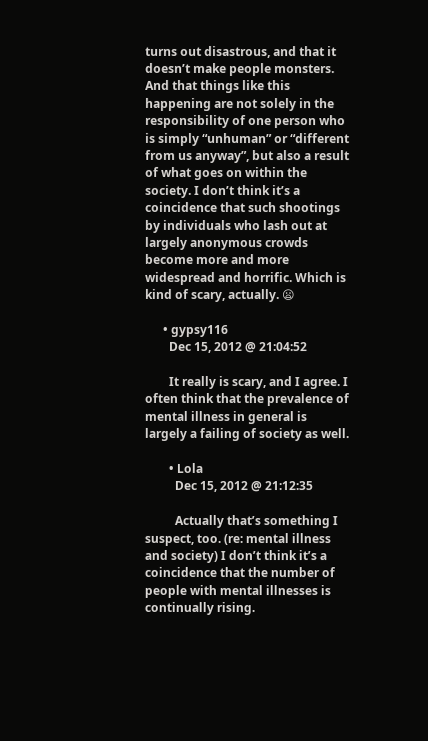turns out disastrous, and that it doesn’t make people monsters. And that things like this happening are not solely in the responsibility of one person who is simply “unhuman” or “different from us anyway”, but also a result of what goes on within the society. I don’t think it’s a coincidence that such shootings by individuals who lash out at largely anonymous crowds become more and more widespread and horrific. Which is kind of scary, actually. 😦

      • gypsy116
        Dec 15, 2012 @ 21:04:52

        It really is scary, and I agree. I often think that the prevalence of mental illness in general is largely a failing of society as well.

        • Lola
          Dec 15, 2012 @ 21:12:35

          Actually that’s something I suspect, too. (re: mental illness and society) I don’t think it’s a coincidence that the number of people with mental illnesses is continually rising.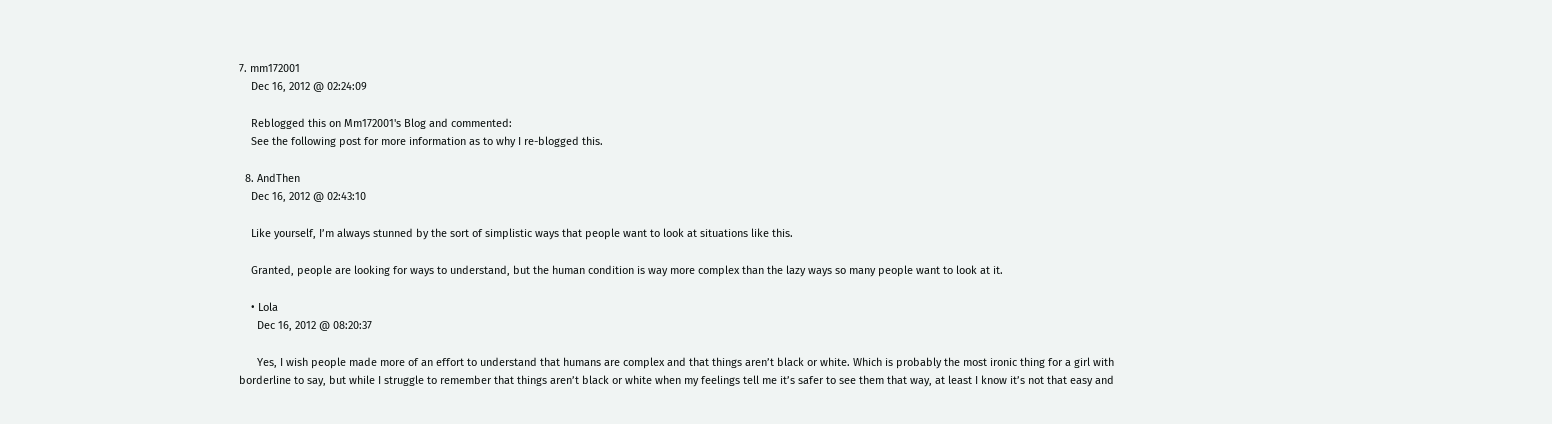7. mm172001
    Dec 16, 2012 @ 02:24:09

    Reblogged this on Mm172001's Blog and commented:
    See the following post for more information as to why I re-blogged this.

  8. AndThen
    Dec 16, 2012 @ 02:43:10

    Like yourself, I’m always stunned by the sort of simplistic ways that people want to look at situations like this.

    Granted, people are looking for ways to understand, but the human condition is way more complex than the lazy ways so many people want to look at it.

    • Lola
      Dec 16, 2012 @ 08:20:37

      Yes, I wish people made more of an effort to understand that humans are complex and that things aren’t black or white. Which is probably the most ironic thing for a girl with borderline to say, but while I struggle to remember that things aren’t black or white when my feelings tell me it’s safer to see them that way, at least I know it’s not that easy and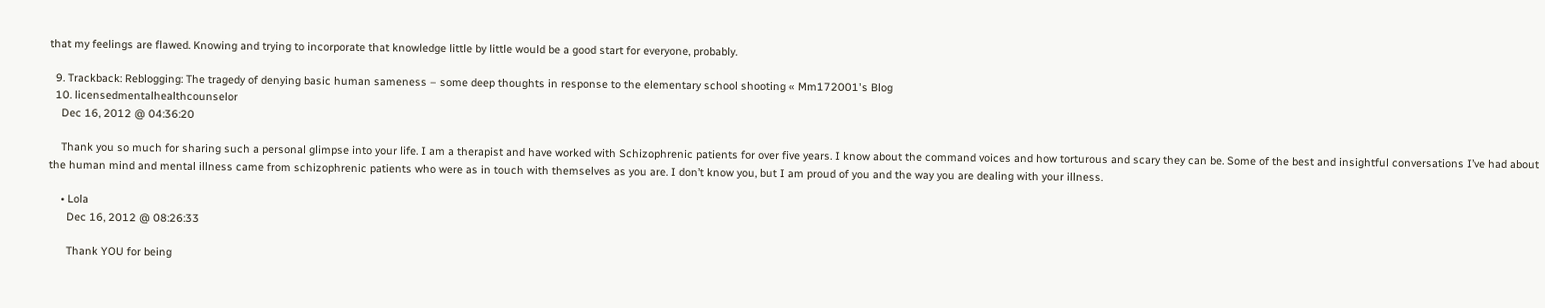that my feelings are flawed. Knowing and trying to incorporate that knowledge little by little would be a good start for everyone, probably.

  9. Trackback: Reblogging: The tragedy of denying basic human sameness – some deep thoughts in response to the elementary school shooting « Mm172001's Blog
  10. licensedmentalhealthcounselor
    Dec 16, 2012 @ 04:36:20

    Thank you so much for sharing such a personal glimpse into your life. I am a therapist and have worked with Schizophrenic patients for over five years. I know about the command voices and how torturous and scary they can be. Some of the best and insightful conversations I’ve had about the human mind and mental illness came from schizophrenic patients who were as in touch with themselves as you are. I don’t know you, but I am proud of you and the way you are dealing with your illness.

    • Lola
      Dec 16, 2012 @ 08:26:33

      Thank YOU for being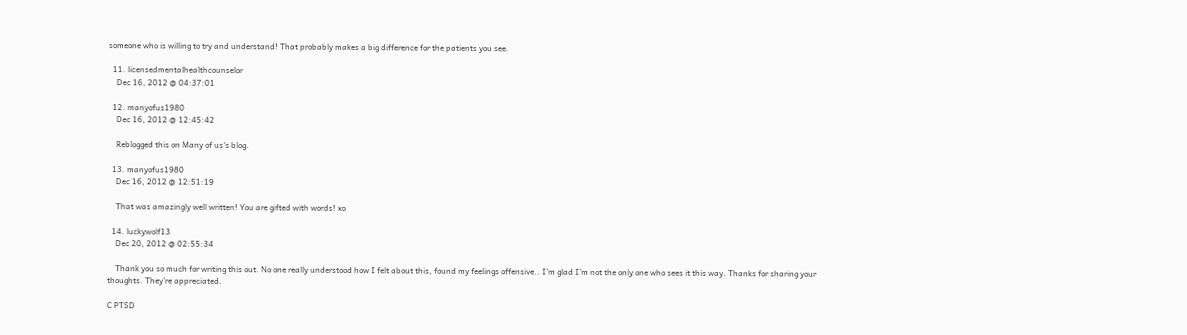someone who is willing to try and understand! That probably makes a big difference for the patients you see.

  11. licensedmentalhealthcounselor
    Dec 16, 2012 @ 04:37:01

  12. manyofus1980
    Dec 16, 2012 @ 12:45:42

    Reblogged this on Many of us's blog.

  13. manyofus1980
    Dec 16, 2012 @ 12:51:19

    That was amazingly well written! You are gifted with words! xo

  14. luckywolf13
    Dec 20, 2012 @ 02:55:34

    Thank you so much for writing this out. No one really understood how I felt about this, found my feelings offensive.. I’m glad I’m not the only one who sees it this way. Thanks for sharing your thoughts. They’re appreciated.

C PTSD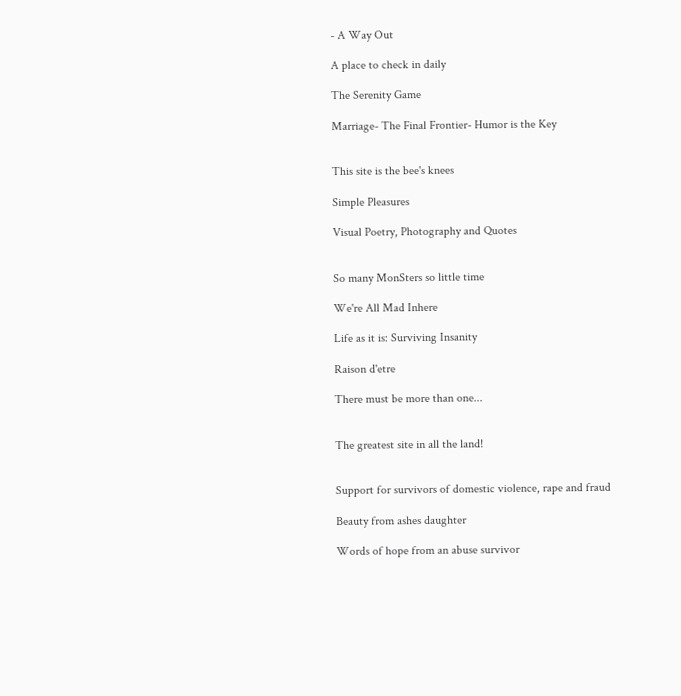- A Way Out

A place to check in daily

The Serenity Game

Marriage- The Final Frontier- Humor is the Key


This site is the bee's knees

Simple Pleasures

Visual Poetry, Photography and Quotes


So many MonSters so little time

We're All Mad Inhere

Life as it is: Surviving Insanity

Raison d'etre

There must be more than one...


The greatest site in all the land!


Support for survivors of domestic violence, rape and fraud

Beauty from ashes daughter

Words of hope from an abuse survivor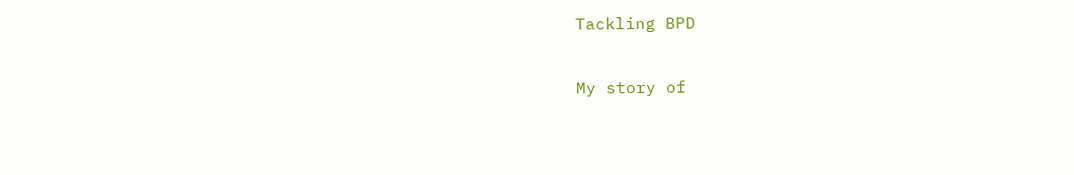Tackling BPD

My story of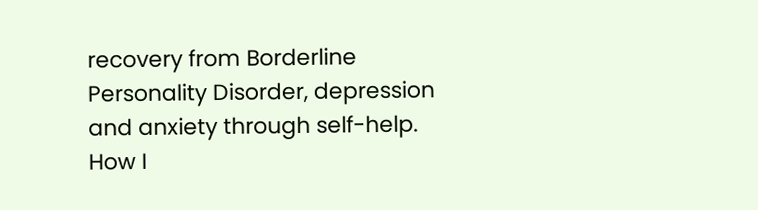recovery from Borderline Personality Disorder, depression and anxiety through self-help. How I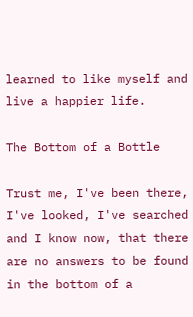learned to like myself and live a happier life.

The Bottom of a Bottle

Trust me, I've been there, I've looked, I've searched and I know now, that there are no answers to be found in the bottom of a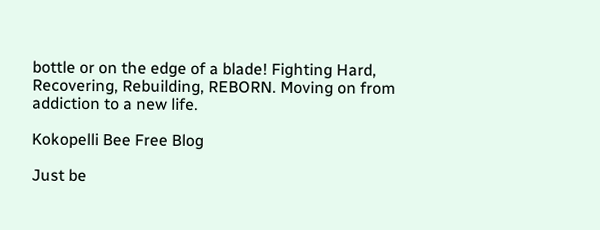bottle or on the edge of a blade! Fighting Hard, Recovering, Rebuilding, REBORN. Moving on from addiction to a new life.

Kokopelli Bee Free Blog

Just be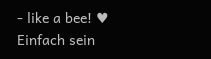- like a bee! ♥ Einfach sein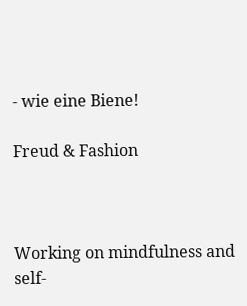- wie eine Biene!

Freud & Fashion



Working on mindfulness and self-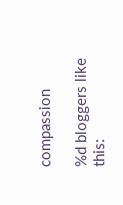compassion

%d bloggers like this: